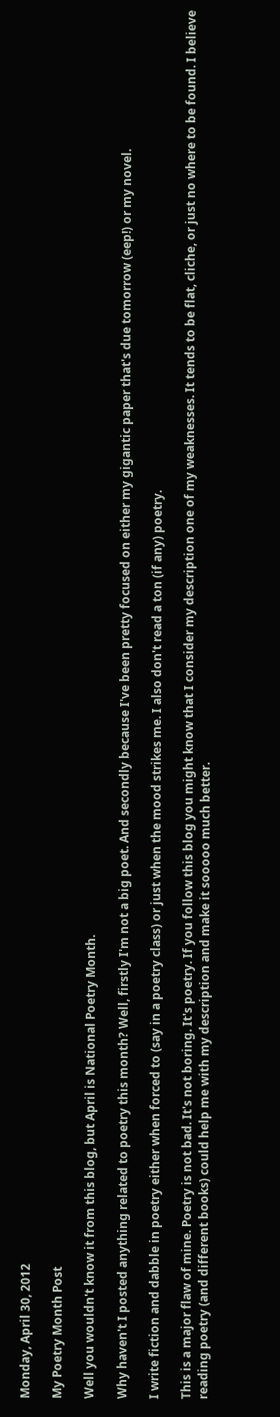Monday, April 30, 2012

My Poetry Month Post

Well you wouldn't know it from this blog, but April is National Poetry Month.

Why haven't I posted anything related to poetry this month? Well, firstly I'm not a big poet. And secondly because I've been pretty focused on either my gigantic paper that's due tomorrow (eep!) or my novel.

I write fiction and dabble in poetry either when forced to (say in a poetry class) or just when the mood strikes me. I also don't read a ton (if any) poetry.

This is a major flaw of mine. Poetry is not bad. It's not boring. It's poetry. If you follow this blog you might know that I consider my description one of my weaknesses. It tends to be flat, cliche, or just no where to be found. I believe reading poetry (and different books) could help me with my description and make it sooooo much better.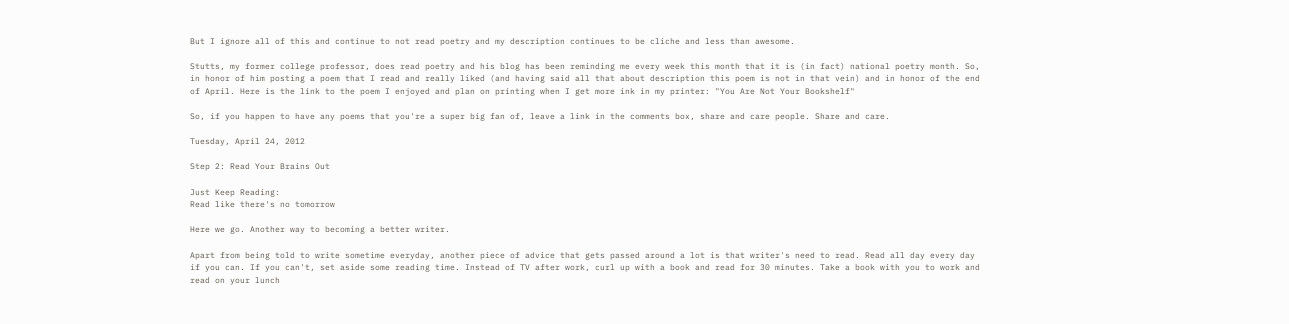But I ignore all of this and continue to not read poetry and my description continues to be cliche and less than awesome.

Stutts, my former college professor, does read poetry and his blog has been reminding me every week this month that it is (in fact) national poetry month. So, in honor of him posting a poem that I read and really liked (and having said all that about description this poem is not in that vein) and in honor of the end of April. Here is the link to the poem I enjoyed and plan on printing when I get more ink in my printer: "You Are Not Your Bookshelf"

So, if you happen to have any poems that you're a super big fan of, leave a link in the comments box, share and care people. Share and care.

Tuesday, April 24, 2012

Step 2: Read Your Brains Out

Just Keep Reading:
Read like there's no tomorrow

Here we go. Another way to becoming a better writer.

Apart from being told to write sometime everyday, another piece of advice that gets passed around a lot is that writer's need to read. Read all day every day if you can. If you can't, set aside some reading time. Instead of TV after work, curl up with a book and read for 30 minutes. Take a book with you to work and read on your lunch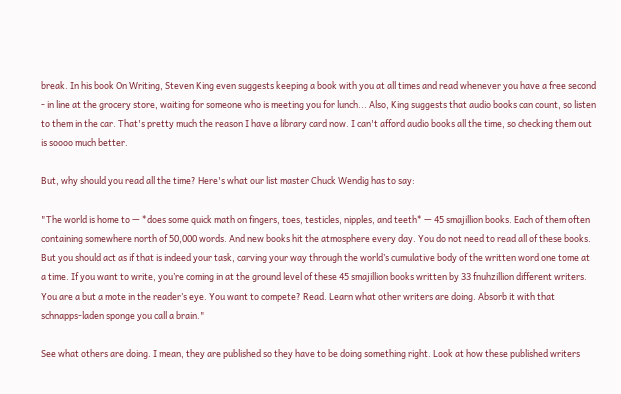break. In his book On Writing, Steven King even suggests keeping a book with you at all times and read whenever you have a free second - in line at the grocery store, waiting for someone who is meeting you for lunch... Also, King suggests that audio books can count, so listen to them in the car. That's pretty much the reason I have a library card now. I can't afford audio books all the time, so checking them out is soooo much better.

But, why should you read all the time? Here's what our list master Chuck Wendig has to say:

"The world is home to — *does some quick math on fingers, toes, testicles, nipples, and teeth* — 45 smajillion books. Each of them often containing somewhere north of 50,000 words. And new books hit the atmosphere every day. You do not need to read all of these books. But you should act as if that is indeed your task, carving your way through the world’s cumulative body of the written word one tome at a time. If you want to write, you’re coming in at the ground level of these 45 smajillion books written by 33 fnuhzillion different writers. You are a but a mote in the reader’s eye. You want to compete? Read. Learn what other writers are doing. Absorb it with that schnapps-laden sponge you call a brain."

See what others are doing. I mean, they are published so they have to be doing something right. Look at how these published writers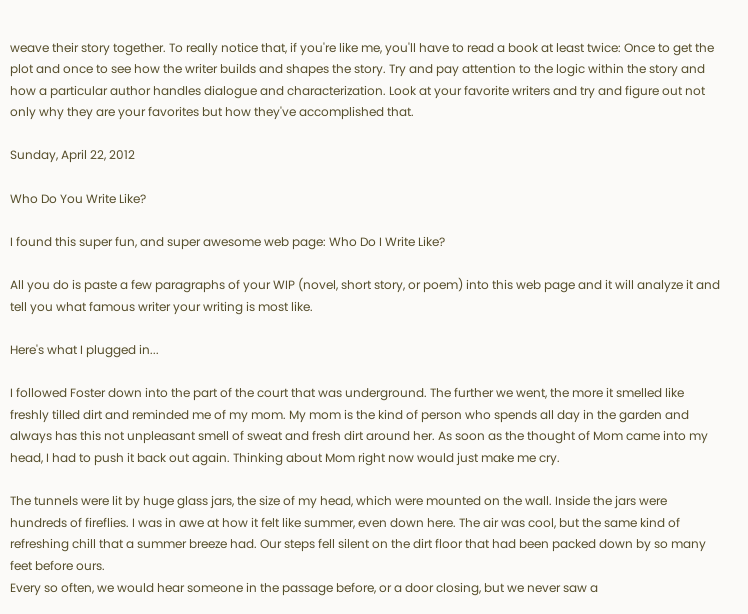weave their story together. To really notice that, if you're like me, you'll have to read a book at least twice: Once to get the plot and once to see how the writer builds and shapes the story. Try and pay attention to the logic within the story and how a particular author handles dialogue and characterization. Look at your favorite writers and try and figure out not only why they are your favorites but how they've accomplished that.

Sunday, April 22, 2012

Who Do You Write Like?

I found this super fun, and super awesome web page: Who Do I Write Like?

All you do is paste a few paragraphs of your WIP (novel, short story, or poem) into this web page and it will analyze it and tell you what famous writer your writing is most like.

Here's what I plugged in...

I followed Foster down into the part of the court that was underground. The further we went, the more it smelled like freshly tilled dirt and reminded me of my mom. My mom is the kind of person who spends all day in the garden and always has this not unpleasant smell of sweat and fresh dirt around her. As soon as the thought of Mom came into my head, I had to push it back out again. Thinking about Mom right now would just make me cry.

The tunnels were lit by huge glass jars, the size of my head, which were mounted on the wall. Inside the jars were hundreds of fireflies. I was in awe at how it felt like summer, even down here. The air was cool, but the same kind of refreshing chill that a summer breeze had. Our steps fell silent on the dirt floor that had been packed down by so many feet before ours.
Every so often, we would hear someone in the passage before, or a door closing, but we never saw a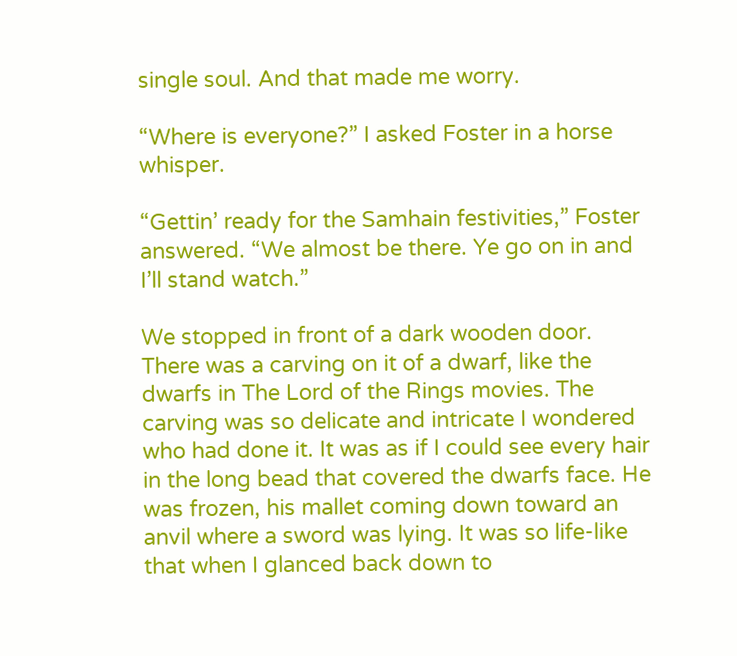single soul. And that made me worry.

“Where is everyone?” I asked Foster in a horse whisper.

“Gettin’ ready for the Samhain festivities,” Foster answered. “We almost be there. Ye go on in and I’ll stand watch.”

We stopped in front of a dark wooden door. There was a carving on it of a dwarf, like the dwarfs in The Lord of the Rings movies. The carving was so delicate and intricate I wondered who had done it. It was as if I could see every hair in the long bead that covered the dwarfs face. He was frozen, his mallet coming down toward an anvil where a sword was lying. It was so life-like that when I glanced back down to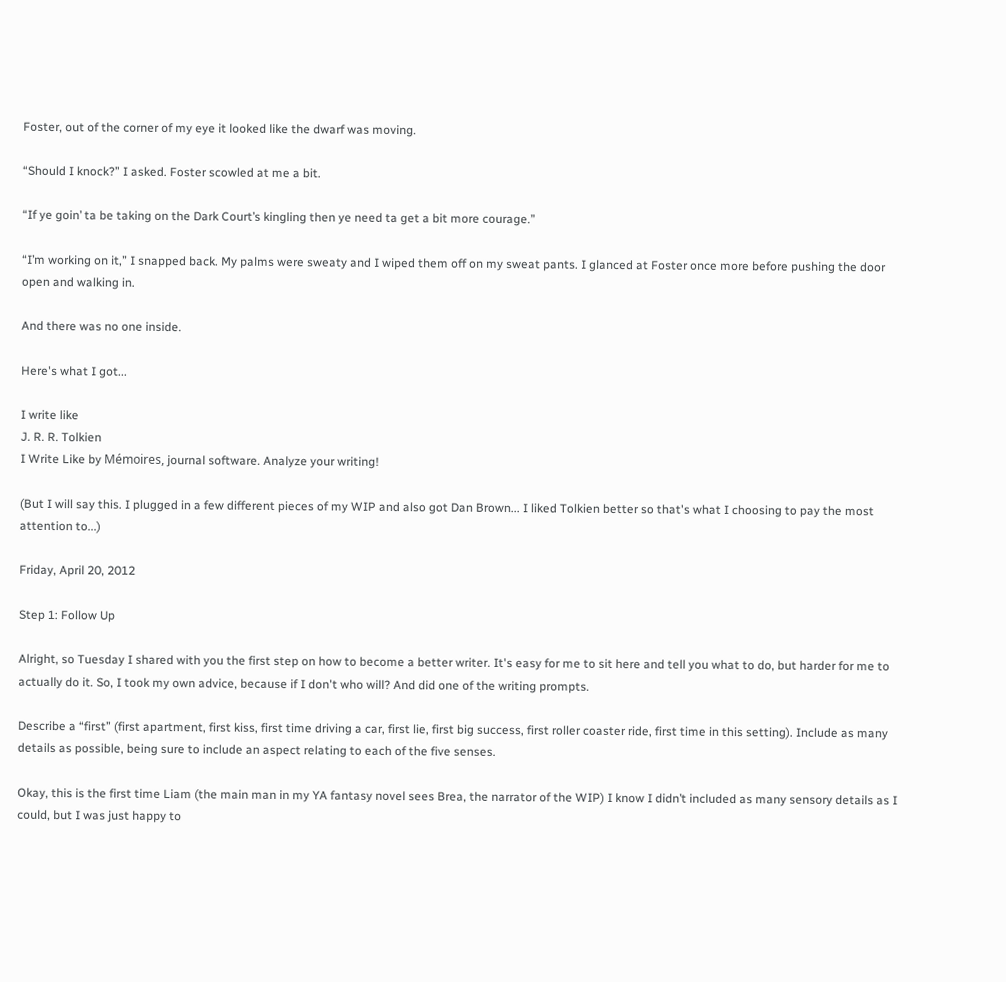Foster, out of the corner of my eye it looked like the dwarf was moving.

“Should I knock?” I asked. Foster scowled at me a bit.

“If ye goin’ ta be taking on the Dark Court’s kingling then ye need ta get a bit more courage.”

“I’m working on it,” I snapped back. My palms were sweaty and I wiped them off on my sweat pants. I glanced at Foster once more before pushing the door open and walking in.

And there was no one inside.

Here's what I got...

I write like
J. R. R. Tolkien
I Write Like by Mémoires, journal software. Analyze your writing!

(But I will say this. I plugged in a few different pieces of my WIP and also got Dan Brown... I liked Tolkien better so that's what I choosing to pay the most attention to...)

Friday, April 20, 2012

Step 1: Follow Up

Alright, so Tuesday I shared with you the first step on how to become a better writer. It's easy for me to sit here and tell you what to do, but harder for me to actually do it. So, I took my own advice, because if I don't who will? And did one of the writing prompts.

Describe a “first” (first apartment, first kiss, first time driving a car, first lie, first big success, first roller coaster ride, first time in this setting). Include as many details as possible, being sure to include an aspect relating to each of the five senses.

Okay, this is the first time Liam (the main man in my YA fantasy novel sees Brea, the narrator of the WIP) I know I didn’t included as many sensory details as I could, but I was just happy to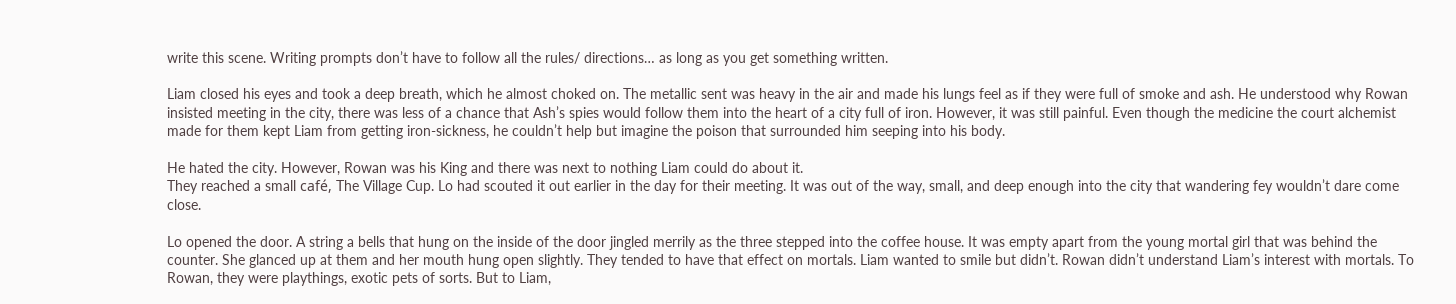write this scene. Writing prompts don’t have to follow all the rules/ directions… as long as you get something written.

Liam closed his eyes and took a deep breath, which he almost choked on. The metallic sent was heavy in the air and made his lungs feel as if they were full of smoke and ash. He understood why Rowan insisted meeting in the city, there was less of a chance that Ash’s spies would follow them into the heart of a city full of iron. However, it was still painful. Even though the medicine the court alchemist made for them kept Liam from getting iron-sickness, he couldn’t help but imagine the poison that surrounded him seeping into his body.

He hated the city. However, Rowan was his King and there was next to nothing Liam could do about it.
They reached a small café, The Village Cup. Lo had scouted it out earlier in the day for their meeting. It was out of the way, small, and deep enough into the city that wandering fey wouldn’t dare come close.

Lo opened the door. A string a bells that hung on the inside of the door jingled merrily as the three stepped into the coffee house. It was empty apart from the young mortal girl that was behind the counter. She glanced up at them and her mouth hung open slightly. They tended to have that effect on mortals. Liam wanted to smile but didn’t. Rowan didn’t understand Liam’s interest with mortals. To Rowan, they were playthings, exotic pets of sorts. But to Liam,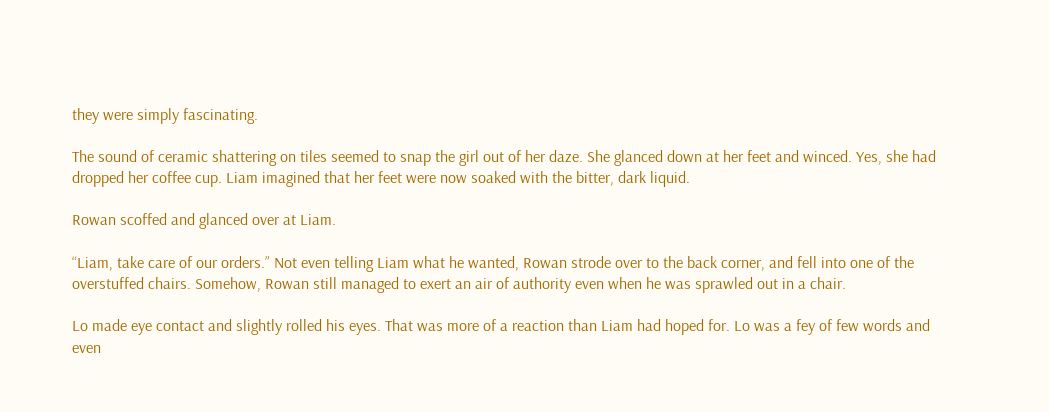they were simply fascinating.

The sound of ceramic shattering on tiles seemed to snap the girl out of her daze. She glanced down at her feet and winced. Yes, she had dropped her coffee cup. Liam imagined that her feet were now soaked with the bitter, dark liquid.

Rowan scoffed and glanced over at Liam.

“Liam, take care of our orders.” Not even telling Liam what he wanted, Rowan strode over to the back corner, and fell into one of the overstuffed chairs. Somehow, Rowan still managed to exert an air of authority even when he was sprawled out in a chair.

Lo made eye contact and slightly rolled his eyes. That was more of a reaction than Liam had hoped for. Lo was a fey of few words and even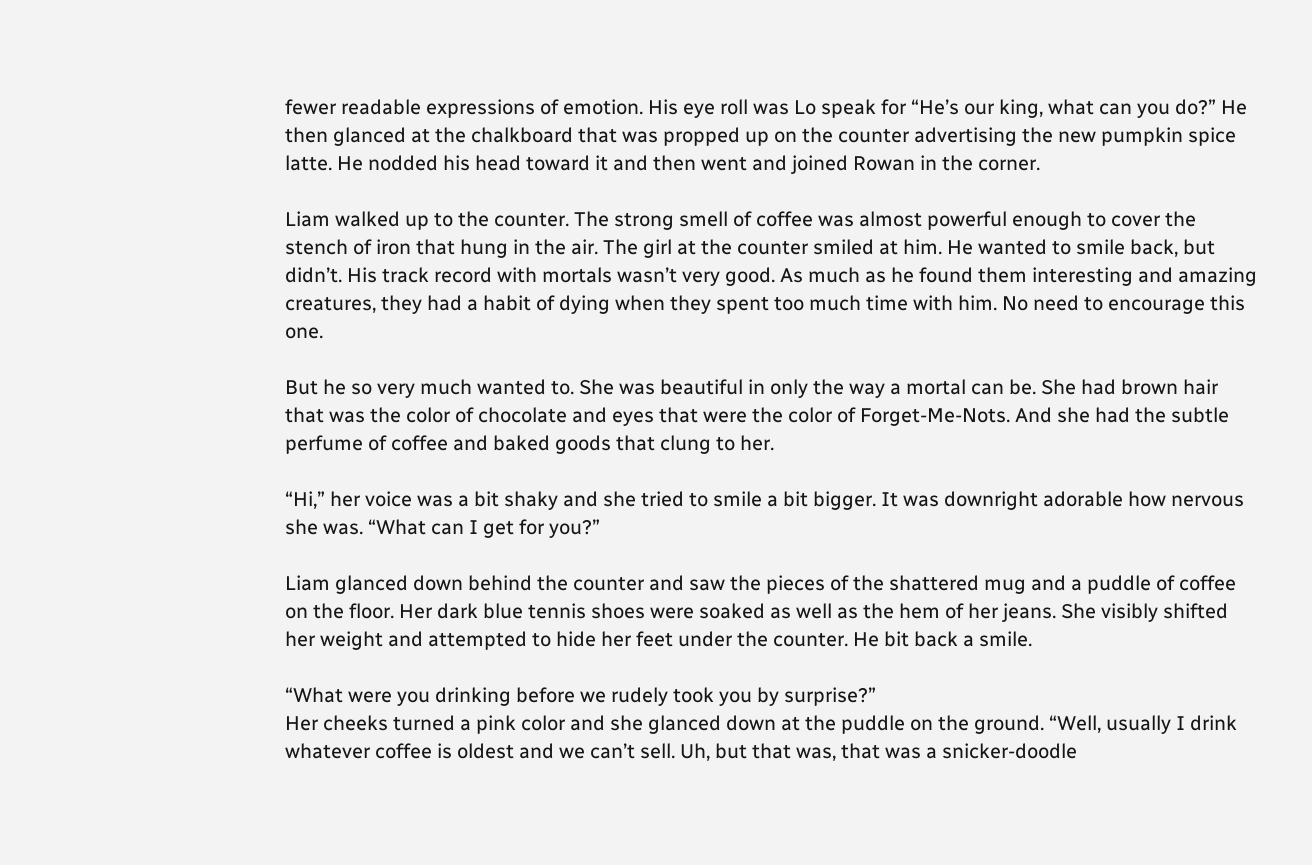fewer readable expressions of emotion. His eye roll was Lo speak for “He’s our king, what can you do?” He then glanced at the chalkboard that was propped up on the counter advertising the new pumpkin spice latte. He nodded his head toward it and then went and joined Rowan in the corner.

Liam walked up to the counter. The strong smell of coffee was almost powerful enough to cover the stench of iron that hung in the air. The girl at the counter smiled at him. He wanted to smile back, but didn’t. His track record with mortals wasn’t very good. As much as he found them interesting and amazing creatures, they had a habit of dying when they spent too much time with him. No need to encourage this one.

But he so very much wanted to. She was beautiful in only the way a mortal can be. She had brown hair that was the color of chocolate and eyes that were the color of Forget-Me-Nots. And she had the subtle perfume of coffee and baked goods that clung to her.

“Hi,” her voice was a bit shaky and she tried to smile a bit bigger. It was downright adorable how nervous she was. “What can I get for you?”

Liam glanced down behind the counter and saw the pieces of the shattered mug and a puddle of coffee on the floor. Her dark blue tennis shoes were soaked as well as the hem of her jeans. She visibly shifted her weight and attempted to hide her feet under the counter. He bit back a smile.

“What were you drinking before we rudely took you by surprise?”
Her cheeks turned a pink color and she glanced down at the puddle on the ground. “Well, usually I drink whatever coffee is oldest and we can’t sell. Uh, but that was, that was a snicker-doodle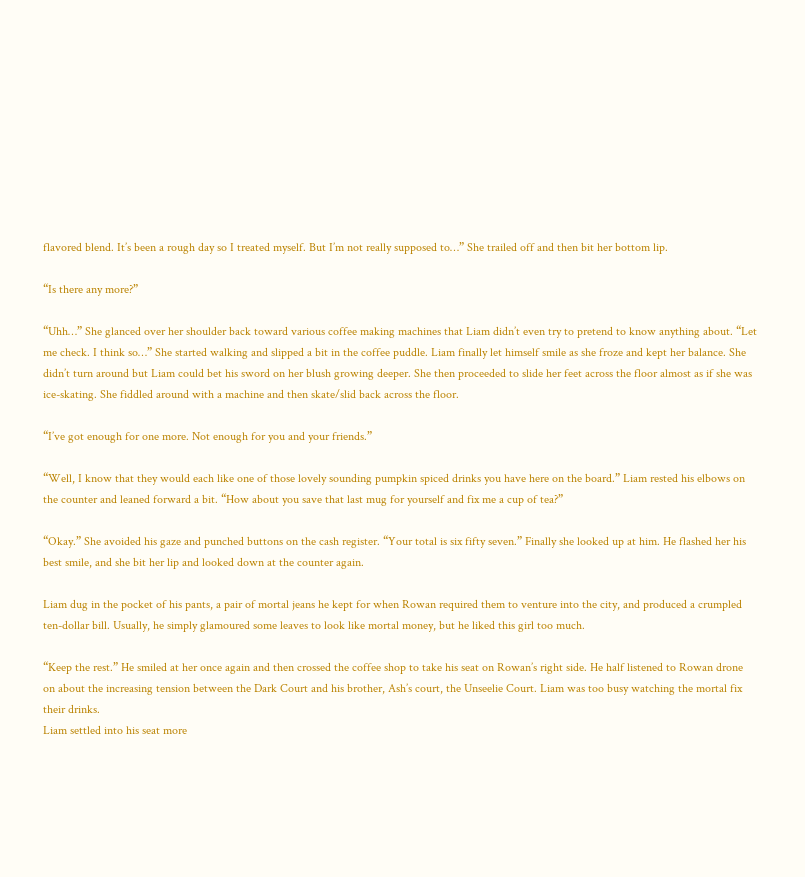flavored blend. It’s been a rough day so I treated myself. But I’m not really supposed to…” She trailed off and then bit her bottom lip.

“Is there any more?”

“Uhh…” She glanced over her shoulder back toward various coffee making machines that Liam didn’t even try to pretend to know anything about. “Let me check. I think so…” She started walking and slipped a bit in the coffee puddle. Liam finally let himself smile as she froze and kept her balance. She didn’t turn around but Liam could bet his sword on her blush growing deeper. She then proceeded to slide her feet across the floor almost as if she was ice-skating. She fiddled around with a machine and then skate/slid back across the floor.

“I’ve got enough for one more. Not enough for you and your friends.”

“Well, I know that they would each like one of those lovely sounding pumpkin spiced drinks you have here on the board.” Liam rested his elbows on the counter and leaned forward a bit. “How about you save that last mug for yourself and fix me a cup of tea?”

“Okay.” She avoided his gaze and punched buttons on the cash register. “Your total is six fifty seven.” Finally she looked up at him. He flashed her his best smile, and she bit her lip and looked down at the counter again.

Liam dug in the pocket of his pants, a pair of mortal jeans he kept for when Rowan required them to venture into the city, and produced a crumpled ten-dollar bill. Usually, he simply glamoured some leaves to look like mortal money, but he liked this girl too much.

“Keep the rest.” He smiled at her once again and then crossed the coffee shop to take his seat on Rowan’s right side. He half listened to Rowan drone on about the increasing tension between the Dark Court and his brother, Ash’s court, the Unseelie Court. Liam was too busy watching the mortal fix their drinks.
Liam settled into his seat more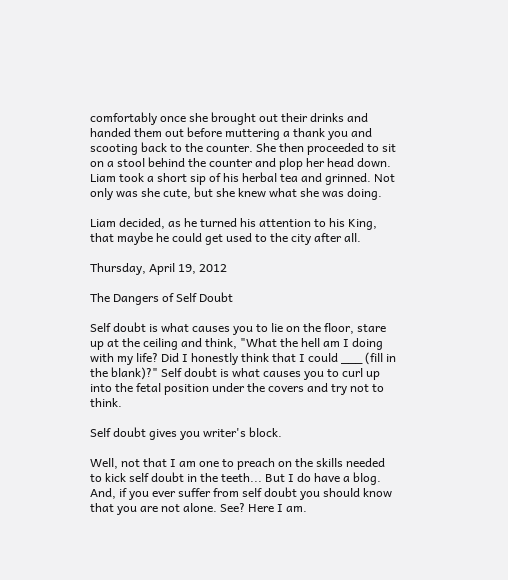comfortably once she brought out their drinks and handed them out before muttering a thank you and scooting back to the counter. She then proceeded to sit on a stool behind the counter and plop her head down. Liam took a short sip of his herbal tea and grinned. Not only was she cute, but she knew what she was doing.

Liam decided, as he turned his attention to his King, that maybe he could get used to the city after all.

Thursday, April 19, 2012

The Dangers of Self Doubt

Self doubt is what causes you to lie on the floor, stare up at the ceiling and think, "What the hell am I doing with my life? Did I honestly think that I could ___ (fill in the blank)?" Self doubt is what causes you to curl up into the fetal position under the covers and try not to think.

Self doubt gives you writer's block.

Well, not that I am one to preach on the skills needed to kick self doubt in the teeth... But I do have a blog. And, if you ever suffer from self doubt you should know that you are not alone. See? Here I am.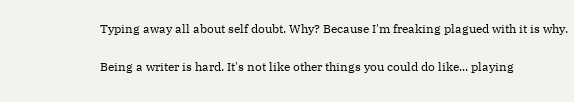Typing away all about self doubt. Why? Because I'm freaking plagued with it is why.

Being a writer is hard. It's not like other things you could do like... playing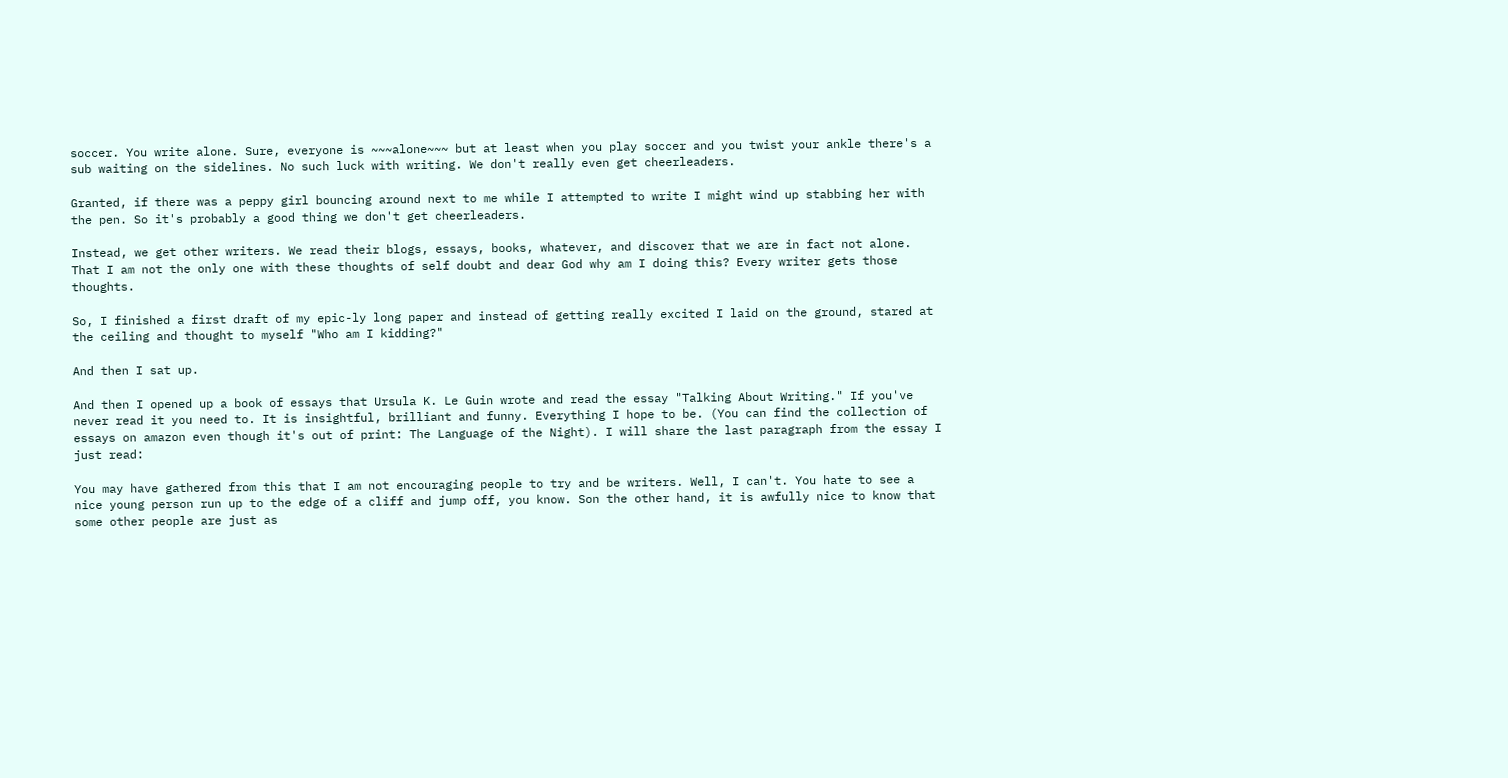soccer. You write alone. Sure, everyone is ~~~alone~~~ but at least when you play soccer and you twist your ankle there's a sub waiting on the sidelines. No such luck with writing. We don't really even get cheerleaders.

Granted, if there was a peppy girl bouncing around next to me while I attempted to write I might wind up stabbing her with the pen. So it's probably a good thing we don't get cheerleaders.

Instead, we get other writers. We read their blogs, essays, books, whatever, and discover that we are in fact not alone. That I am not the only one with these thoughts of self doubt and dear God why am I doing this? Every writer gets those thoughts.

So, I finished a first draft of my epic-ly long paper and instead of getting really excited I laid on the ground, stared at the ceiling and thought to myself "Who am I kidding?"

And then I sat up.

And then I opened up a book of essays that Ursula K. Le Guin wrote and read the essay "Talking About Writing." If you've never read it you need to. It is insightful, brilliant and funny. Everything I hope to be. (You can find the collection of essays on amazon even though it's out of print: The Language of the Night). I will share the last paragraph from the essay I just read:

You may have gathered from this that I am not encouraging people to try and be writers. Well, I can't. You hate to see a nice young person run up to the edge of a cliff and jump off, you know. Son the other hand, it is awfully nice to know that some other people are just as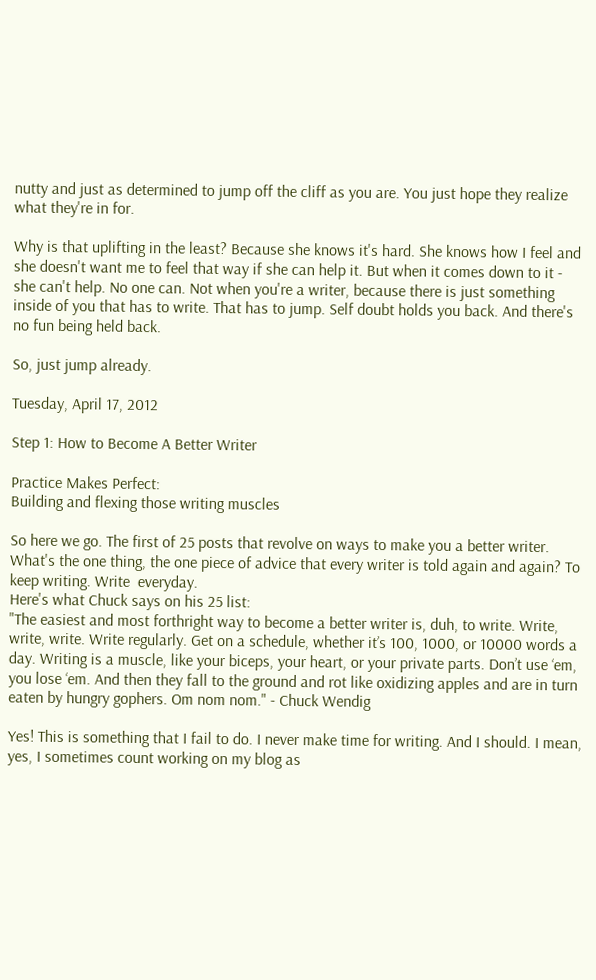nutty and just as determined to jump off the cliff as you are. You just hope they realize what they're in for.

Why is that uplifting in the least? Because she knows it's hard. She knows how I feel and she doesn't want me to feel that way if she can help it. But when it comes down to it - she can't help. No one can. Not when you're a writer, because there is just something inside of you that has to write. That has to jump. Self doubt holds you back. And there's no fun being held back.

So, just jump already.

Tuesday, April 17, 2012

Step 1: How to Become A Better Writer

Practice Makes Perfect:
Building and flexing those writing muscles

So here we go. The first of 25 posts that revolve on ways to make you a better writer.
What's the one thing, the one piece of advice that every writer is told again and again? To keep writing. Write  everyday.
Here's what Chuck says on his 25 list:
"The easiest and most forthright way to become a better writer is, duh, to write. Write, write, write. Write regularly. Get on a schedule, whether it’s 100, 1000, or 10000 words a day. Writing is a muscle, like your biceps, your heart, or your private parts. Don’t use ‘em, you lose ‘em. And then they fall to the ground and rot like oxidizing apples and are in turn eaten by hungry gophers. Om nom nom." - Chuck Wendig

Yes! This is something that I fail to do. I never make time for writing. And I should. I mean, yes, I sometimes count working on my blog as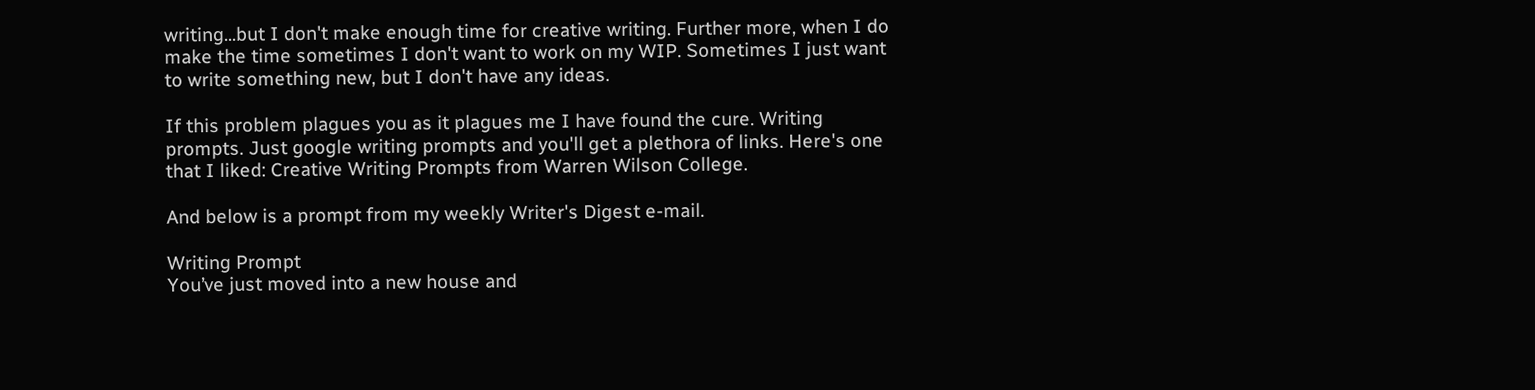writing...but I don't make enough time for creative writing. Further more, when I do make the time sometimes I don't want to work on my WIP. Sometimes I just want to write something new, but I don't have any ideas.

If this problem plagues you as it plagues me I have found the cure. Writing prompts. Just google writing prompts and you'll get a plethora of links. Here's one that I liked: Creative Writing Prompts from Warren Wilson College.

And below is a prompt from my weekly Writer's Digest e-mail.

Writing Prompt
You’ve just moved into a new house and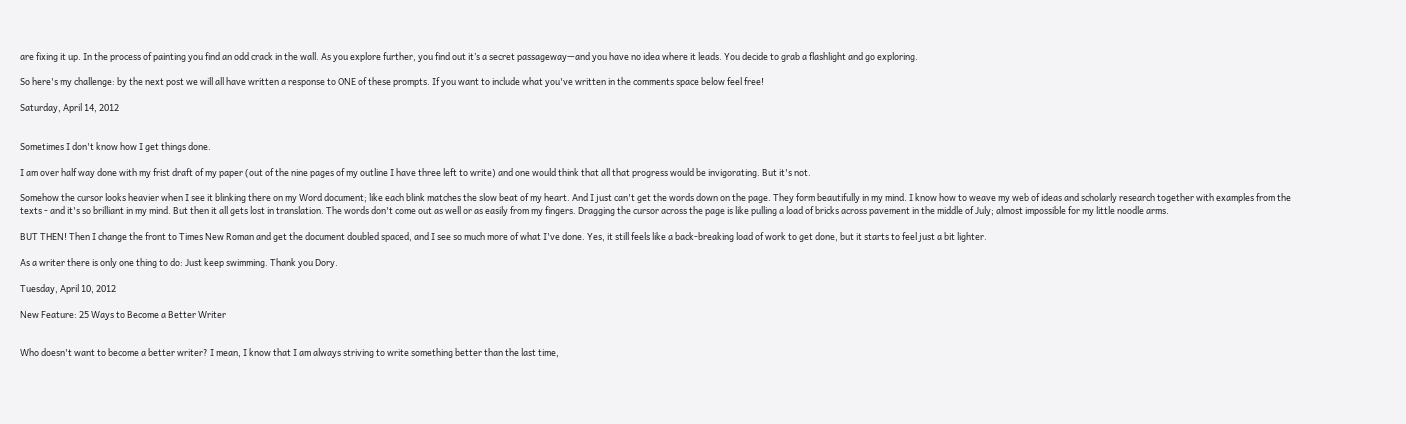are fixing it up. In the process of painting you find an odd crack in the wall. As you explore further, you find out it’s a secret passageway—and you have no idea where it leads. You decide to grab a flashlight and go exploring.

So here's my challenge: by the next post we will all have written a response to ONE of these prompts. If you want to include what you've written in the comments space below feel free!

Saturday, April 14, 2012


Sometimes I don't know how I get things done.

I am over half way done with my frist draft of my paper (out of the nine pages of my outline I have three left to write) and one would think that all that progress would be invigorating. But it's not.

Somehow the cursor looks heavier when I see it blinking there on my Word document; like each blink matches the slow beat of my heart. And I just can't get the words down on the page. They form beautifully in my mind. I know how to weave my web of ideas and scholarly research together with examples from the texts - and it's so brilliant in my mind. But then it all gets lost in translation. The words don't come out as well or as easily from my fingers. Dragging the cursor across the page is like pulling a load of bricks across pavement in the middle of July; almost impossible for my little noodle arms.

BUT THEN! Then I change the front to Times New Roman and get the document doubled spaced, and I see so much more of what I've done. Yes, it still feels like a back-breaking load of work to get done, but it starts to feel just a bit lighter.

As a writer there is only one thing to do: Just keep swimming. Thank you Dory.

Tuesday, April 10, 2012

New Feature: 25 Ways to Become a Better Writer


Who doesn't want to become a better writer? I mean, I know that I am always striving to write something better than the last time,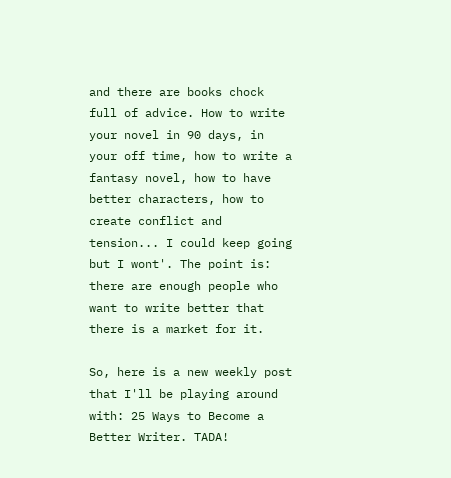and there are books chock full of advice. How to write your novel in 90 days, in your off time, how to write a fantasy novel, how to have better characters, how to create conflict and tension... I could keep going but I wont'. The point is: there are enough people who want to write better that there is a market for it.

So, here is a new weekly post that I'll be playing around with: 25 Ways to Become a Better Writer. TADA!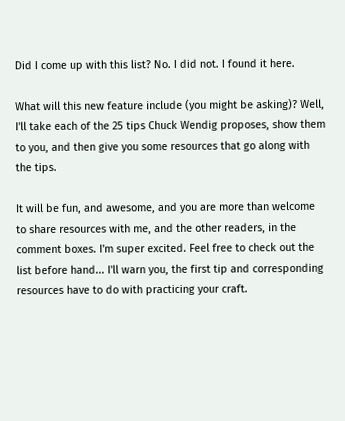Did I come up with this list? No. I did not. I found it here.

What will this new feature include (you might be asking)? Well, I'll take each of the 25 tips Chuck Wendig proposes, show them to you, and then give you some resources that go along with the tips.

It will be fun, and awesome, and you are more than welcome to share resources with me, and the other readers, in the comment boxes. I'm super excited. Feel free to check out the list before hand... I'll warn you, the first tip and corresponding resources have to do with practicing your craft.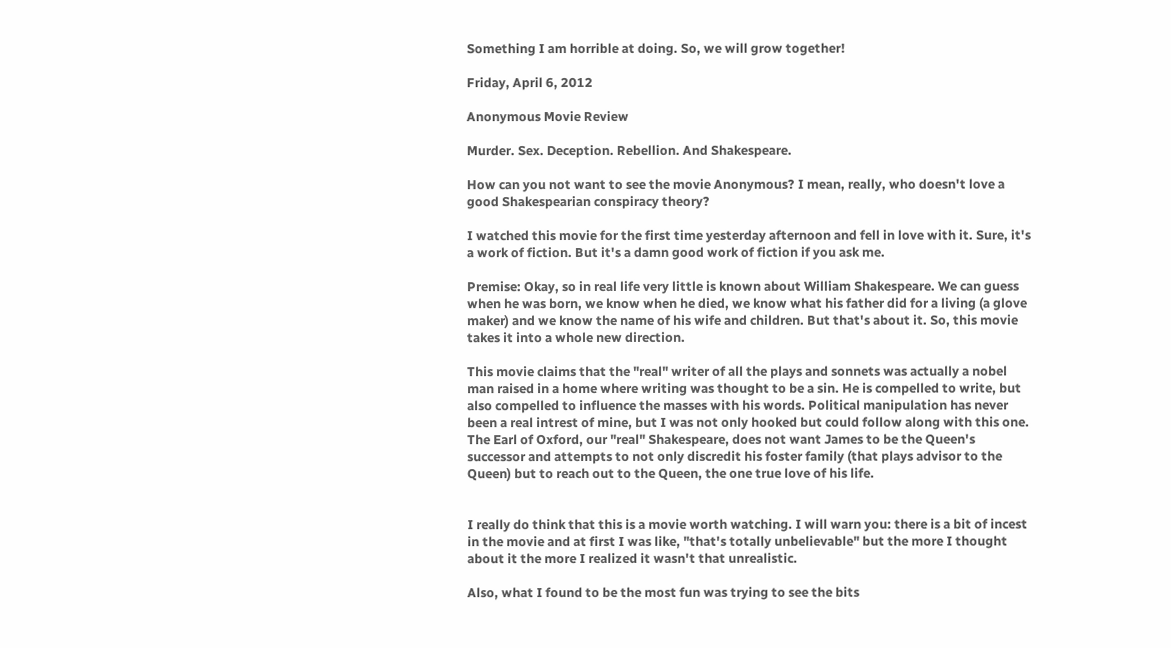Something I am horrible at doing. So, we will grow together!

Friday, April 6, 2012

Anonymous Movie Review

Murder. Sex. Deception. Rebellion. And Shakespeare.

How can you not want to see the movie Anonymous? I mean, really, who doesn't love a good Shakespearian conspiracy theory?

I watched this movie for the first time yesterday afternoon and fell in love with it. Sure, it's a work of fiction. But it's a damn good work of fiction if you ask me.

Premise: Okay, so in real life very little is known about William Shakespeare. We can guess when he was born, we know when he died, we know what his father did for a living (a glove maker) and we know the name of his wife and children. But that's about it. So, this movie takes it into a whole new direction.

This movie claims that the "real" writer of all the plays and sonnets was actually a nobel man raised in a home where writing was thought to be a sin. He is compelled to write, but also compelled to influence the masses with his words. Political manipulation has never been a real intrest of mine, but I was not only hooked but could follow along with this one. The Earl of Oxford, our "real" Shakespeare, does not want James to be the Queen's successor and attempts to not only discredit his foster family (that plays advisor to the Queen) but to reach out to the Queen, the one true love of his life.


I really do think that this is a movie worth watching. I will warn you: there is a bit of incest in the movie and at first I was like, "that's totally unbelievable" but the more I thought about it the more I realized it wasn't that unrealistic.

Also, what I found to be the most fun was trying to see the bits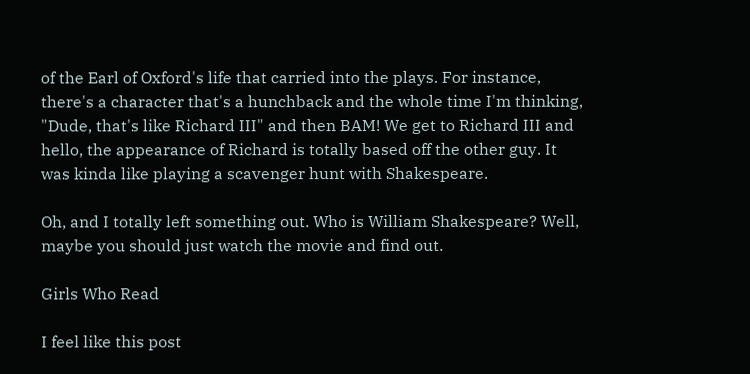of the Earl of Oxford's life that carried into the plays. For instance, there's a character that's a hunchback and the whole time I'm thinking, "Dude, that's like Richard III" and then BAM! We get to Richard III and hello, the appearance of Richard is totally based off the other guy. It was kinda like playing a scavenger hunt with Shakespeare.

Oh, and I totally left something out. Who is William Shakespeare? Well, maybe you should just watch the movie and find out.

Girls Who Read

I feel like this post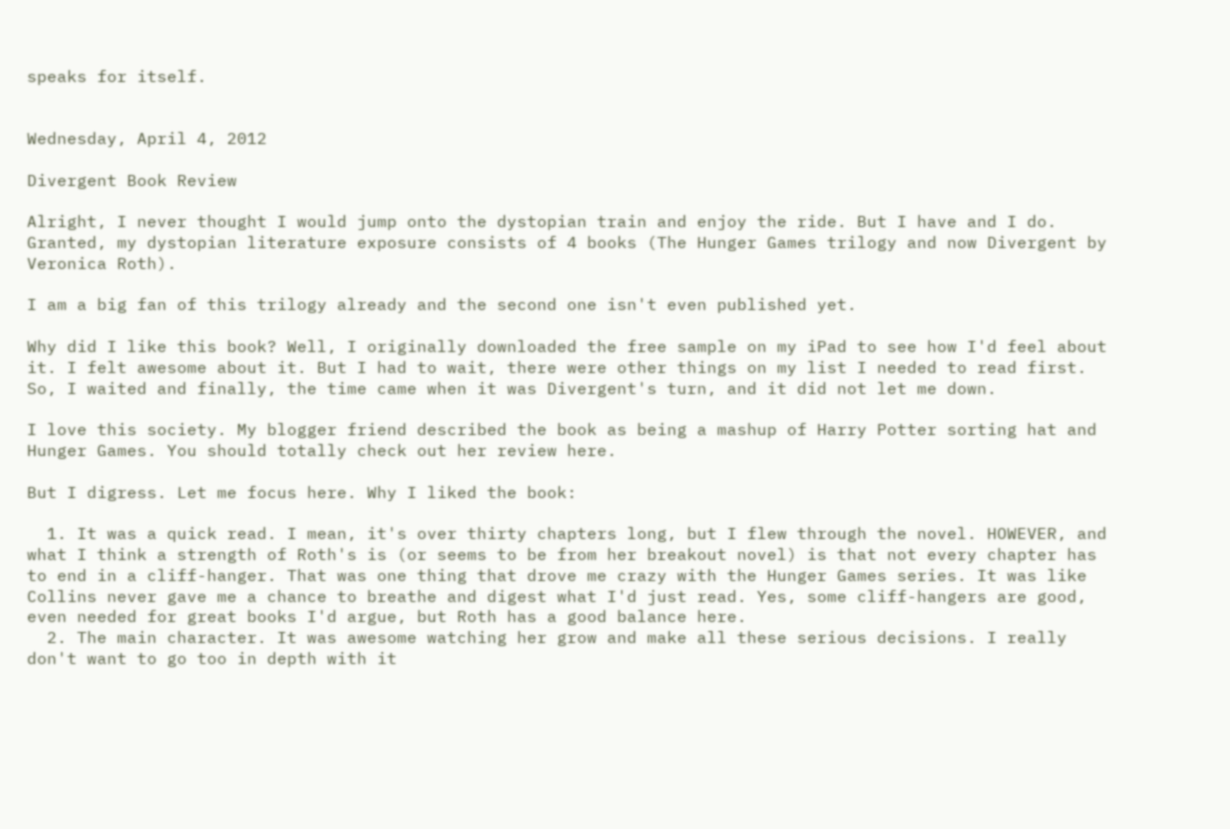speaks for itself.


Wednesday, April 4, 2012

Divergent Book Review

Alright, I never thought I would jump onto the dystopian train and enjoy the ride. But I have and I do. Granted, my dystopian literature exposure consists of 4 books (The Hunger Games trilogy and now Divergent by Veronica Roth).

I am a big fan of this trilogy already and the second one isn't even published yet.

Why did I like this book? Well, I originally downloaded the free sample on my iPad to see how I'd feel about it. I felt awesome about it. But I had to wait, there were other things on my list I needed to read first. So, I waited and finally, the time came when it was Divergent's turn, and it did not let me down.

I love this society. My blogger friend described the book as being a mashup of Harry Potter sorting hat and Hunger Games. You should totally check out her review here.

But I digress. Let me focus here. Why I liked the book:

  1. It was a quick read. I mean, it's over thirty chapters long, but I flew through the novel. HOWEVER, and what I think a strength of Roth's is (or seems to be from her breakout novel) is that not every chapter has to end in a cliff-hanger. That was one thing that drove me crazy with the Hunger Games series. It was like Collins never gave me a chance to breathe and digest what I'd just read. Yes, some cliff-hangers are good, even needed for great books I'd argue, but Roth has a good balance here.
  2. The main character. It was awesome watching her grow and make all these serious decisions. I really don't want to go too in depth with it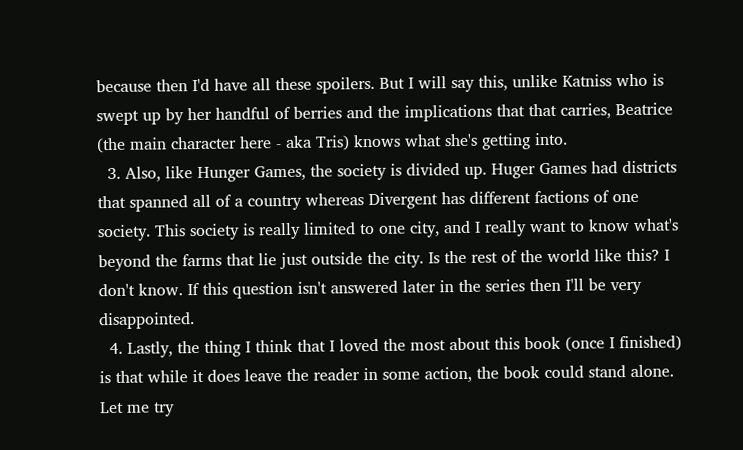because then I'd have all these spoilers. But I will say this, unlike Katniss who is swept up by her handful of berries and the implications that that carries, Beatrice (the main character here - aka Tris) knows what she's getting into.
  3. Also, like Hunger Games, the society is divided up. Huger Games had districts that spanned all of a country whereas Divergent has different factions of one society. This society is really limited to one city, and I really want to know what's beyond the farms that lie just outside the city. Is the rest of the world like this? I don't know. If this question isn't answered later in the series then I'll be very disappointed.
  4. Lastly, the thing I think that I loved the most about this book (once I finished) is that while it does leave the reader in some action, the book could stand alone. Let me try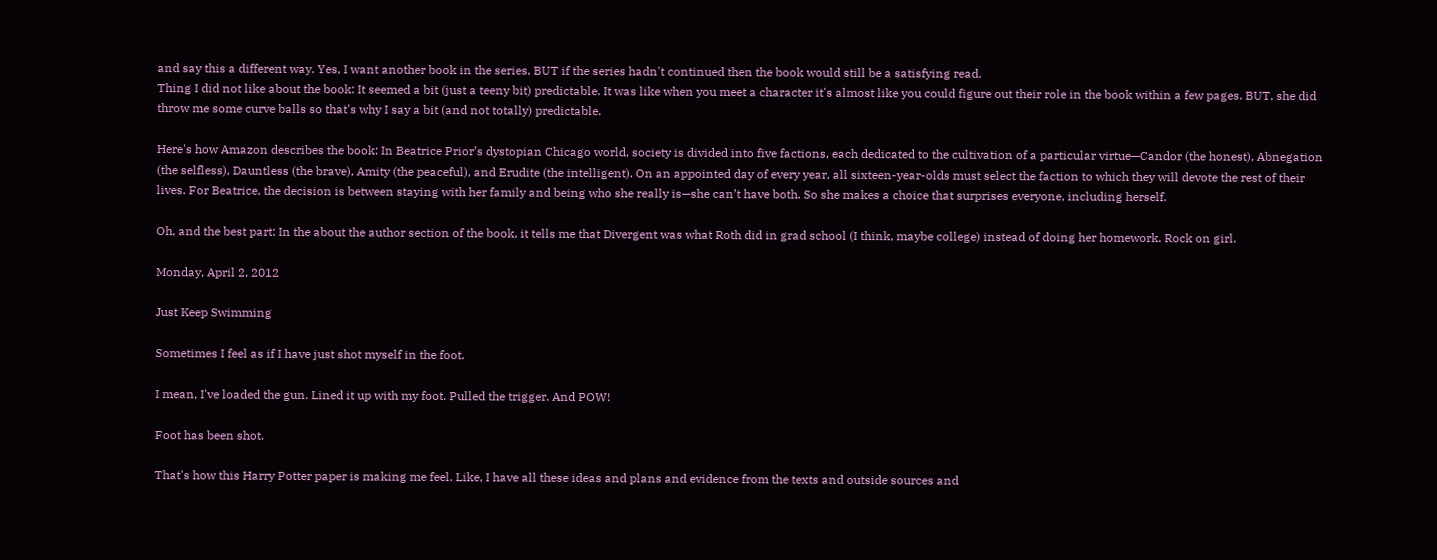and say this a different way. Yes, I want another book in the series, BUT if the series hadn't continued then the book would still be a satisfying read.
Thing I did not like about the book: It seemed a bit (just a teeny bit) predictable. It was like when you meet a character it's almost like you could figure out their role in the book within a few pages. BUT, she did throw me some curve balls so that's why I say a bit (and not totally) predictable.

Here's how Amazon describes the book: In Beatrice Prior’s dystopian Chicago world, society is divided into five factions, each dedicated to the cultivation of a particular virtue—Candor (the honest), Abnegation (the selfless), Dauntless (the brave), Amity (the peaceful), and Erudite (the intelligent). On an appointed day of every year, all sixteen-year-olds must select the faction to which they will devote the rest of their lives. For Beatrice, the decision is between staying with her family and being who she really is—she can’t have both. So she makes a choice that surprises everyone, including herself.

Oh, and the best part: In the about the author section of the book, it tells me that Divergent was what Roth did in grad school (I think, maybe college) instead of doing her homework. Rock on girl.

Monday, April 2, 2012

Just Keep Swimming

Sometimes I feel as if I have just shot myself in the foot.

I mean, I've loaded the gun. Lined it up with my foot. Pulled the trigger. And POW!

Foot has been shot.

That's how this Harry Potter paper is making me feel. Like, I have all these ideas and plans and evidence from the texts and outside sources and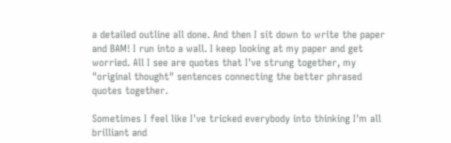a detailed outline all done. And then I sit down to write the paper and BAM! I run into a wall. I keep looking at my paper and get worried. All I see are quotes that I've strung together, my "original thought" sentences connecting the better phrased quotes together.

Sometimes I feel like I've tricked everybody into thinking I'm all brilliant and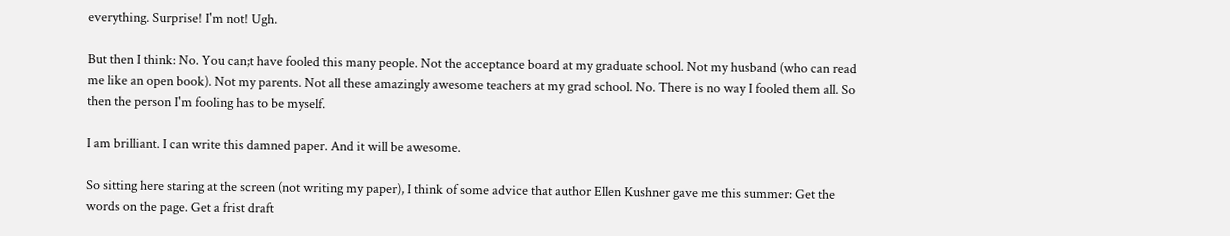everything. Surprise! I'm not! Ugh.

But then I think: No. You can;t have fooled this many people. Not the acceptance board at my graduate school. Not my husband (who can read me like an open book). Not my parents. Not all these amazingly awesome teachers at my grad school. No. There is no way I fooled them all. So then the person I'm fooling has to be myself.

I am brilliant. I can write this damned paper. And it will be awesome.

So sitting here staring at the screen (not writing my paper), I think of some advice that author Ellen Kushner gave me this summer: Get the words on the page. Get a frist draft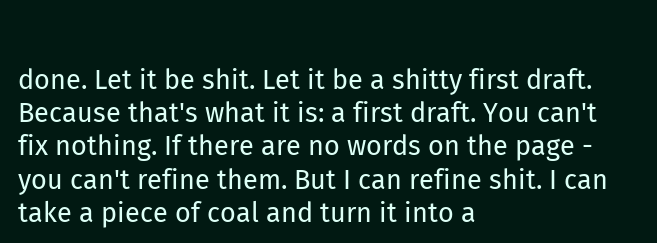done. Let it be shit. Let it be a shitty first draft. Because that's what it is: a first draft. You can't fix nothing. If there are no words on the page - you can't refine them. But I can refine shit. I can take a piece of coal and turn it into a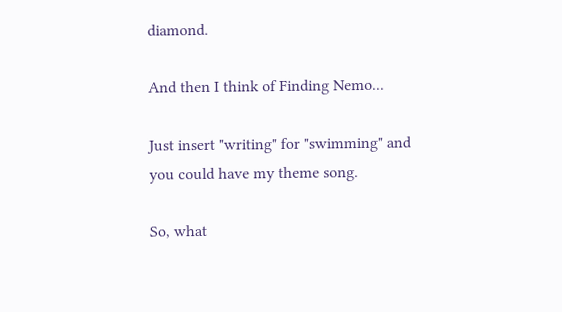diamond.

And then I think of Finding Nemo...

Just insert "writing" for "swimming" and you could have my theme song.

So, what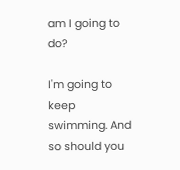am I going to do?

I'm going to keep swimming. And so should you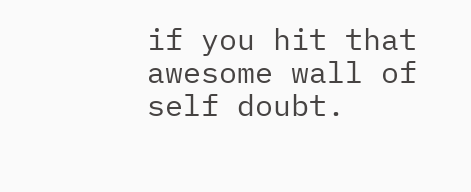if you hit that awesome wall of self doubt.